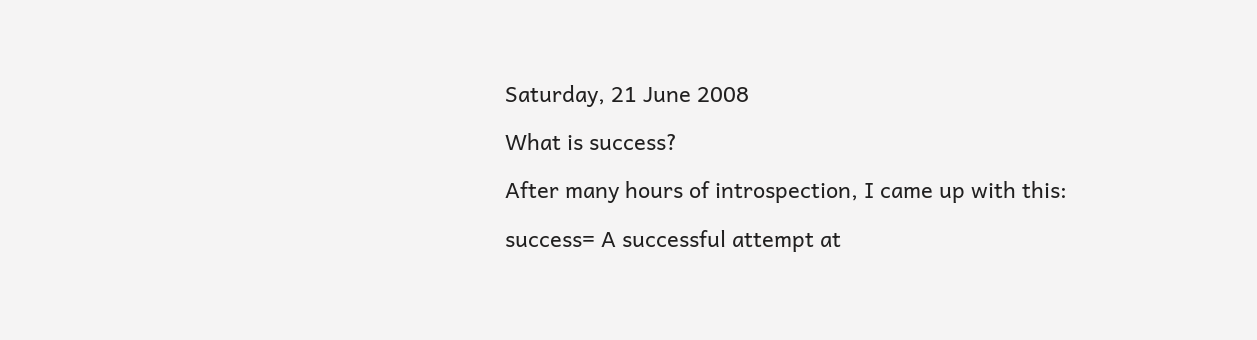Saturday, 21 June 2008

What is success?

After many hours of introspection, I came up with this:

success= A successful attempt at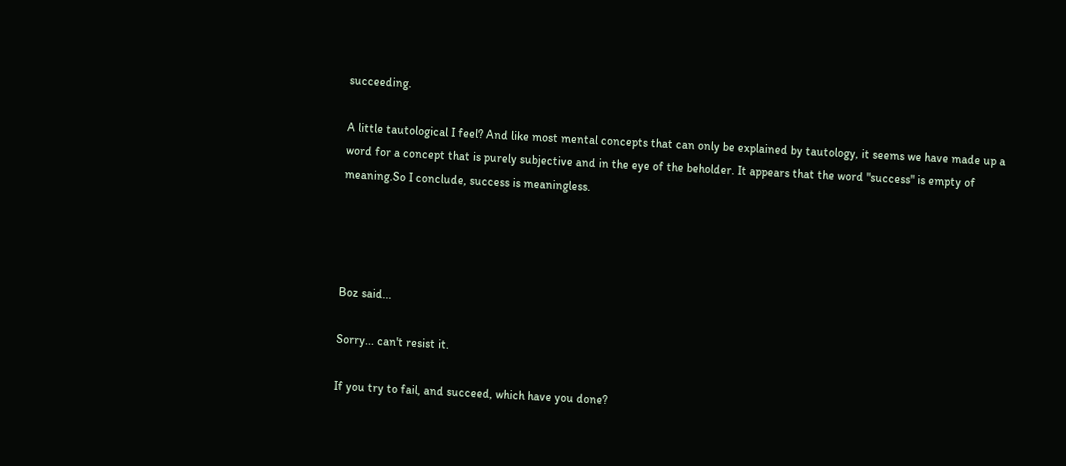succeeding.

A little tautological I feel? And like most mental concepts that can only be explained by tautology, it seems we have made up a word for a concept that is purely subjective and in the eye of the beholder. It appears that the word "success" is empty of meaning.So I conclude, success is meaningless.




Boz said...

Sorry... can't resist it.

If you try to fail, and succeed, which have you done?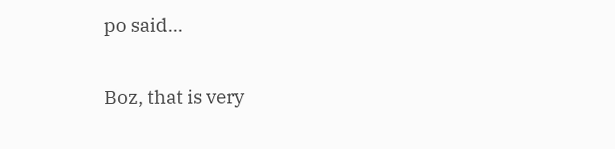po said...

Boz, that is very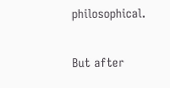philosophical.

But after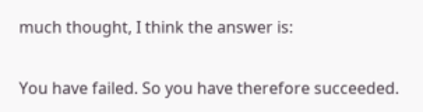much thought, I think the answer is:

You have failed. So you have therefore succeeded.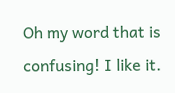Oh my word that is confusing! I like it.